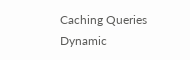Caching Queries Dynamic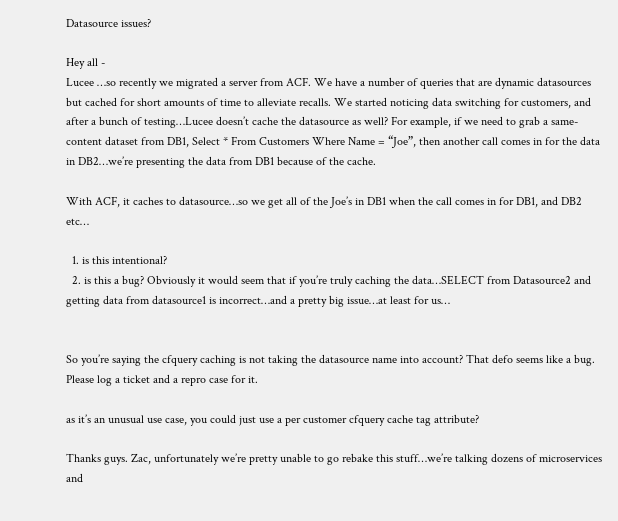Datasource issues?

Hey all -
Lucee …so recently we migrated a server from ACF. We have a number of queries that are dynamic datasources but cached for short amounts of time to alleviate recalls. We started noticing data switching for customers, and after a bunch of testing…Lucee doesn’t cache the datasource as well? For example, if we need to grab a same-content dataset from DB1, Select * From Customers Where Name = “Joe”, then another call comes in for the data in DB2…we’re presenting the data from DB1 because of the cache.

With ACF, it caches to datasource…so we get all of the Joe’s in DB1 when the call comes in for DB1, and DB2 etc…

  1. is this intentional?
  2. is this a bug? Obviously it would seem that if you’re truly caching the data…SELECT from Datasource2 and getting data from datasource1 is incorrect…and a pretty big issue…at least for us…


So you’re saying the cfquery caching is not taking the datasource name into account? That defo seems like a bug. Please log a ticket and a repro case for it.

as it’s an unusual use case, you could just use a per customer cfquery cache tag attribute?

Thanks guys. Zac, unfortunately we’re pretty unable to go rebake this stuff…we’re talking dozens of microservices and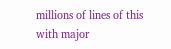millions of lines of this with major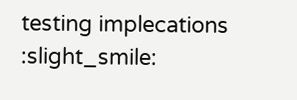testing implecations :slight_smile: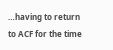…having to return to ACF for the time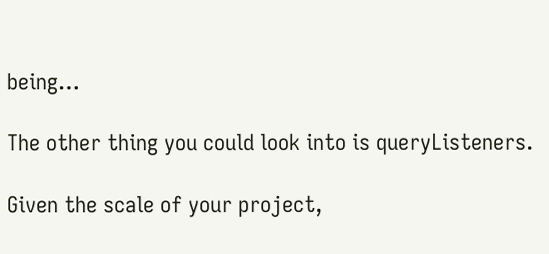being…

The other thing you could look into is queryListeners.

Given the scale of your project,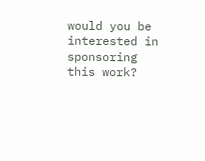would you be interested in sponsoring this work?